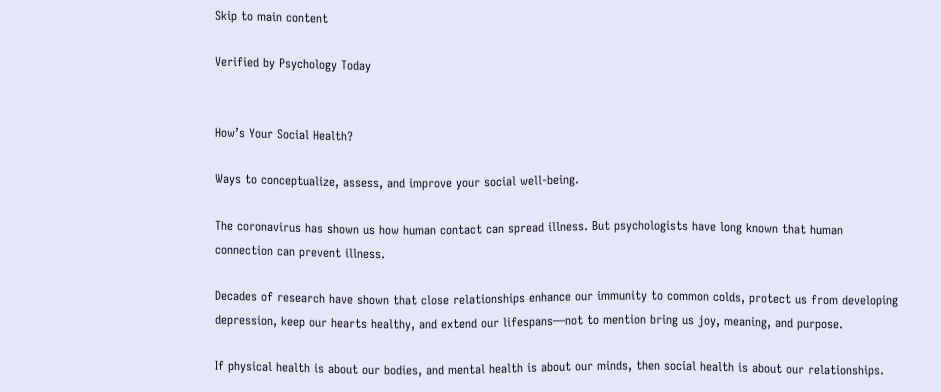Skip to main content

Verified by Psychology Today


How’s Your Social Health?

Ways to conceptualize, assess, and improve your social well-being.

The coronavirus has shown us how human contact can spread illness. But psychologists have long known that human connection can prevent illness.

Decades of research have shown that close relationships enhance our immunity to common colds, protect us from developing depression, keep our hearts healthy, and extend our lifespans—not to mention bring us joy, meaning, and purpose.

If physical health is about our bodies, and mental health is about our minds, then social health is about our relationships.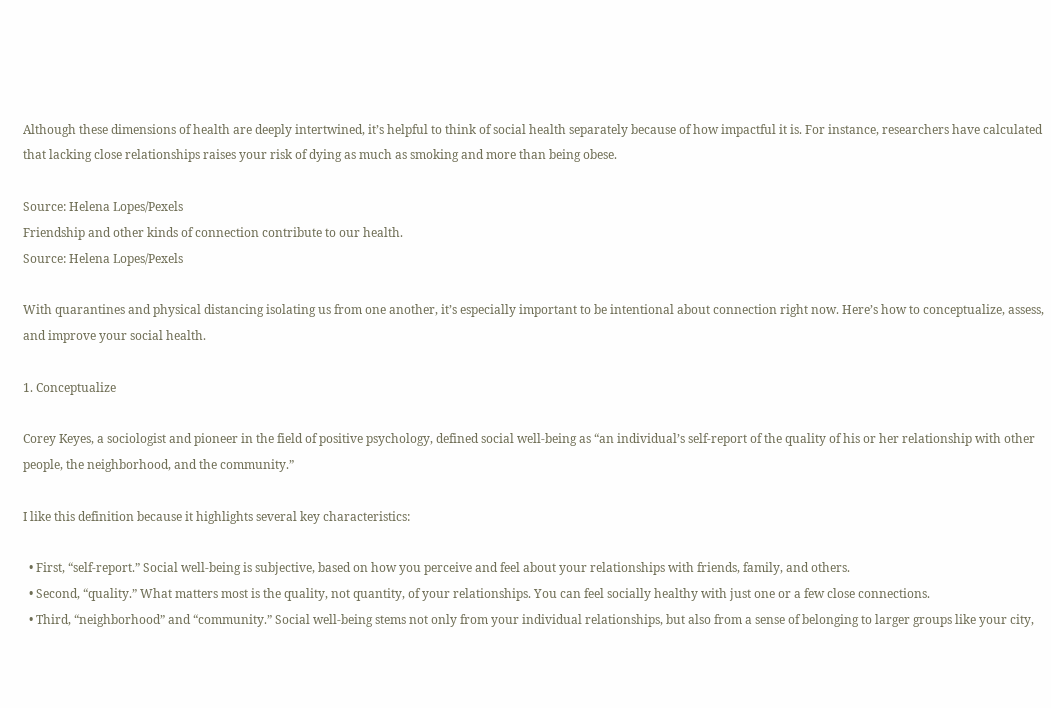Although these dimensions of health are deeply intertwined, it’s helpful to think of social health separately because of how impactful it is. For instance, researchers have calculated that lacking close relationships raises your risk of dying as much as smoking and more than being obese.

Source: Helena Lopes/Pexels
Friendship and other kinds of connection contribute to our health.
Source: Helena Lopes/Pexels

With quarantines and physical distancing isolating us from one another, it’s especially important to be intentional about connection right now. Here’s how to conceptualize, assess, and improve your social health.

1. Conceptualize

Corey Keyes, a sociologist and pioneer in the field of positive psychology, defined social well-being as “an individual’s self-report of the quality of his or her relationship with other people, the neighborhood, and the community.”

I like this definition because it highlights several key characteristics:

  • First, “self-report.” Social well-being is subjective, based on how you perceive and feel about your relationships with friends, family, and others.
  • Second, “quality.” What matters most is the quality, not quantity, of your relationships. You can feel socially healthy with just one or a few close connections.
  • Third, “neighborhood” and “community.” Social well-being stems not only from your individual relationships, but also from a sense of belonging to larger groups like your city,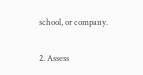school, or company.

2. Assess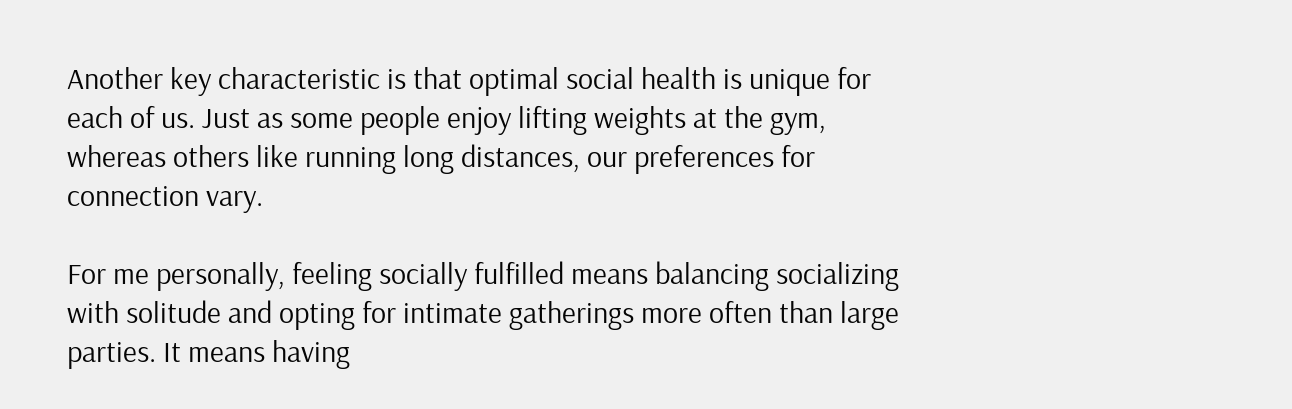Another key characteristic is that optimal social health is unique for each of us. Just as some people enjoy lifting weights at the gym, whereas others like running long distances, our preferences for connection vary.

For me personally, feeling socially fulfilled means balancing socializing with solitude and opting for intimate gatherings more often than large parties. It means having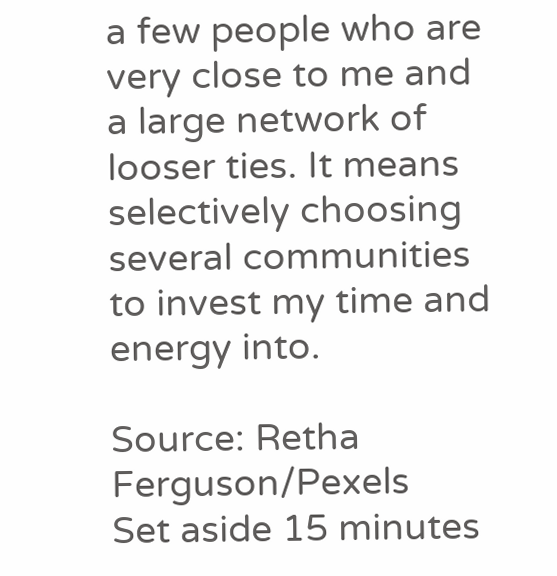a few people who are very close to me and a large network of looser ties. It means selectively choosing several communities to invest my time and energy into.

Source: Retha Ferguson/Pexels
Set aside 15 minutes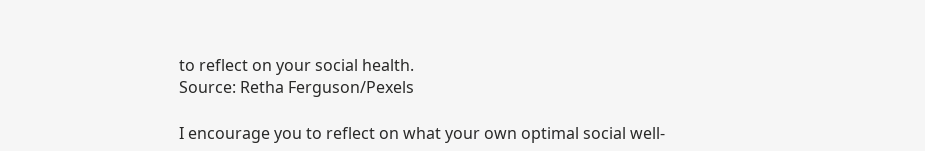to reflect on your social health.
Source: Retha Ferguson/Pexels

I encourage you to reflect on what your own optimal social well-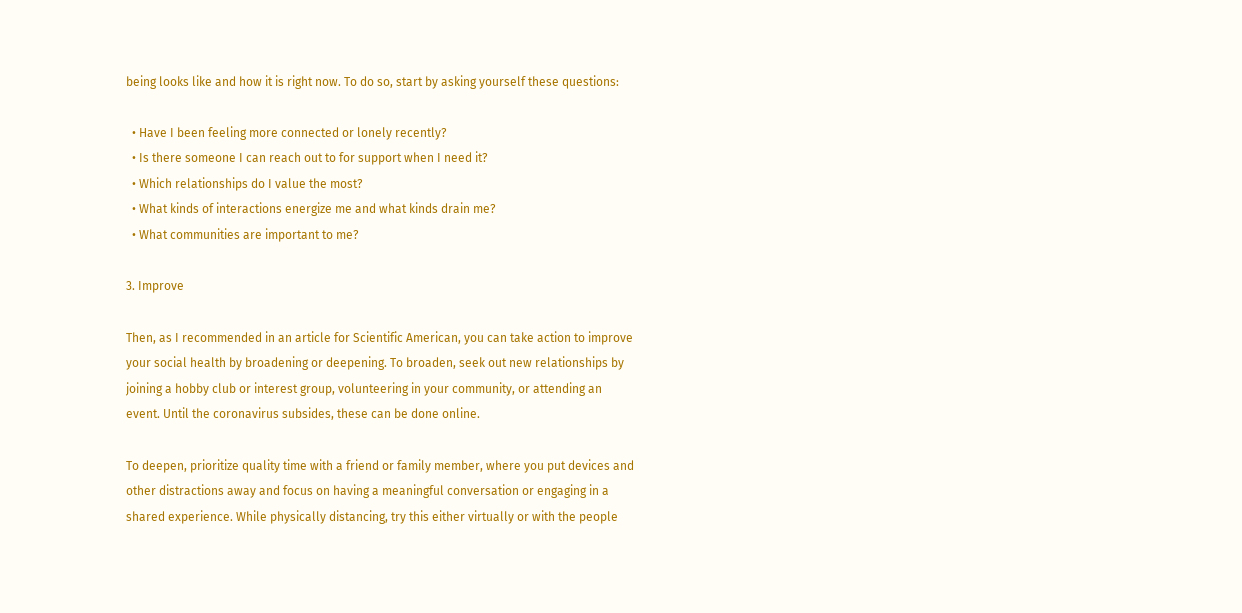being looks like and how it is right now. To do so, start by asking yourself these questions:

  • Have I been feeling more connected or lonely recently?
  • Is there someone I can reach out to for support when I need it?
  • Which relationships do I value the most?
  • What kinds of interactions energize me and what kinds drain me?
  • What communities are important to me?

3. Improve

Then, as I recommended in an article for Scientific American, you can take action to improve your social health by broadening or deepening. To broaden, seek out new relationships by joining a hobby club or interest group, volunteering in your community, or attending an event. Until the coronavirus subsides, these can be done online.

To deepen, prioritize quality time with a friend or family member, where you put devices and other distractions away and focus on having a meaningful conversation or engaging in a shared experience. While physically distancing, try this either virtually or with the people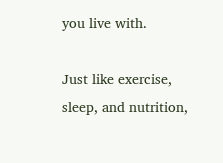you live with.

Just like exercise, sleep, and nutrition,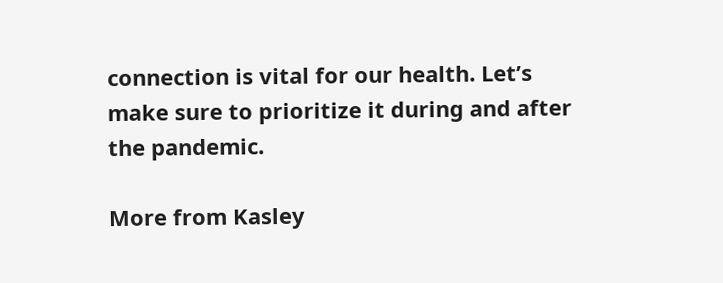connection is vital for our health. Let’s make sure to prioritize it during and after the pandemic.

More from Kasley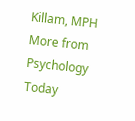Killam, MPH
More from Psychology Today